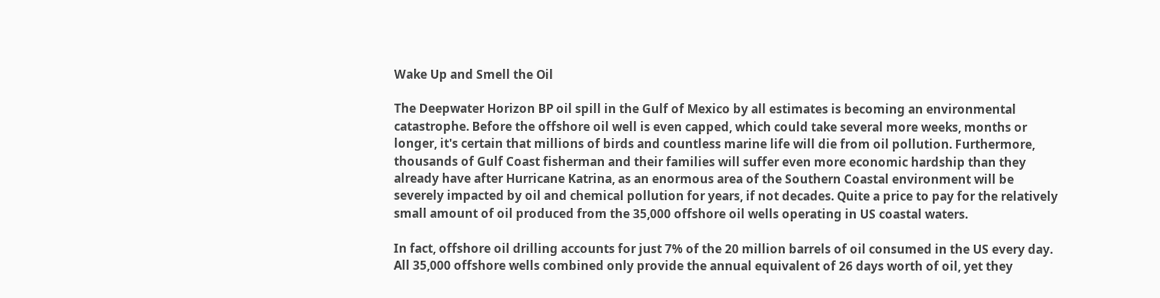Wake Up and Smell the Oil

The Deepwater Horizon BP oil spill in the Gulf of Mexico by all estimates is becoming an environmental catastrophe. Before the offshore oil well is even capped, which could take several more weeks, months or longer, it's certain that millions of birds and countless marine life will die from oil pollution. Furthermore, thousands of Gulf Coast fisherman and their families will suffer even more economic hardship than they already have after Hurricane Katrina, as an enormous area of the Southern Coastal environment will be severely impacted by oil and chemical pollution for years, if not decades. Quite a price to pay for the relatively small amount of oil produced from the 35,000 offshore oil wells operating in US coastal waters.

In fact, offshore oil drilling accounts for just 7% of the 20 million barrels of oil consumed in the US every day. All 35,000 offshore wells combined only provide the annual equivalent of 26 days worth of oil, yet they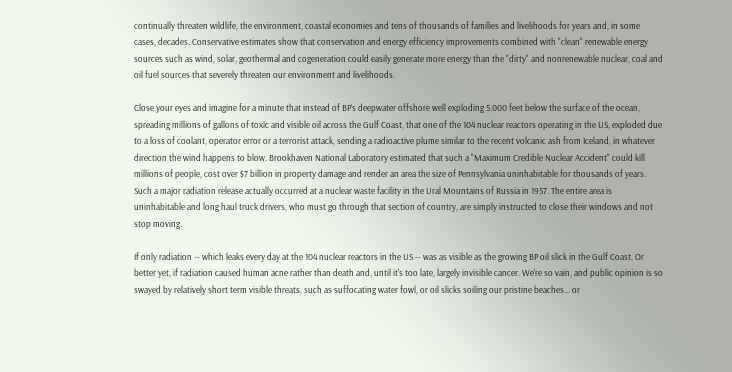continually threaten wildlife, the environment, coastal economies and tens of thousands of families and livelihoods for years and, in some cases, decades. Conservative estimates show that conservation and energy efficiency improvements combined with "clean" renewable energy sources such as wind, solar, geothermal and cogeneration could easily generate more energy than the "dirty" and nonrenewable nuclear, coal and oil fuel sources that severely threaten our environment and livelihoods.

Close your eyes and imagine for a minute that instead of BP's deepwater offshore well exploding 5,000 feet below the surface of the ocean, spreading millions of gallons of toxic and visible oil across the Gulf Coast, that one of the 104 nuclear reactors operating in the US, exploded due to a loss of coolant, operator error or a terrorist attack, sending a radioactive plume similar to the recent volcanic ash from Iceland, in whatever direction the wind happens to blow. Brookhaven National Laboratory estimated that such a "Maximum Credible Nuclear Accident" could kill millions of people, cost over $7 billion in property damage and render an area the size of Pennsylvania uninhabitable for thousands of years. Such a major radiation release actually occurred at a nuclear waste facility in the Ural Mountains of Russia in 1957. The entire area is uninhabitable and long haul truck drivers, who must go through that section of country, are simply instructed to close their windows and not stop moving.

If only radiation -- which leaks every day at the 104 nuclear reactors in the US -- was as visible as the growing BP oil slick in the Gulf Coast. Or better yet, if radiation caused human acne rather than death and, until it's too late, largely invisible cancer. We're so vain, and public opinion is so swayed by relatively short term visible threats, such as suffocating water fowl, or oil slicks soiling our pristine beaches... or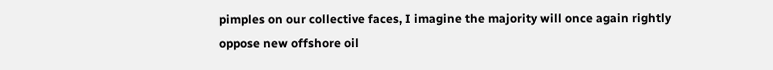pimples on our collective faces, I imagine the majority will once again rightly oppose new offshore oil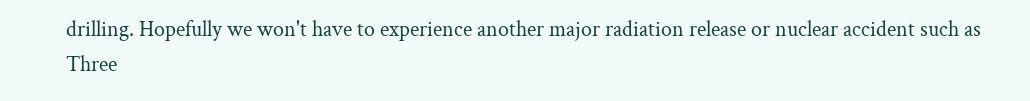drilling. Hopefully we won't have to experience another major radiation release or nuclear accident such as Three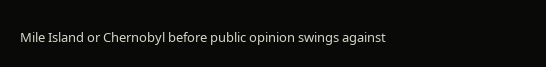Mile Island or Chernobyl before public opinion swings against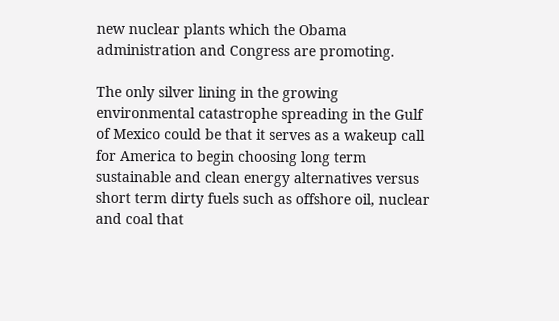new nuclear plants which the Obama administration and Congress are promoting.

The only silver lining in the growing environmental catastrophe spreading in the Gulf of Mexico could be that it serves as a wakeup call for America to begin choosing long term sustainable and clean energy alternatives versus short term dirty fuels such as offshore oil, nuclear and coal that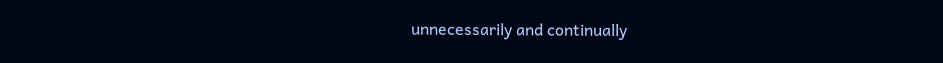unnecessarily and continually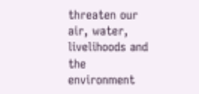threaten our air, water, livelihoods and the environment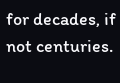for decades, if not centuries.